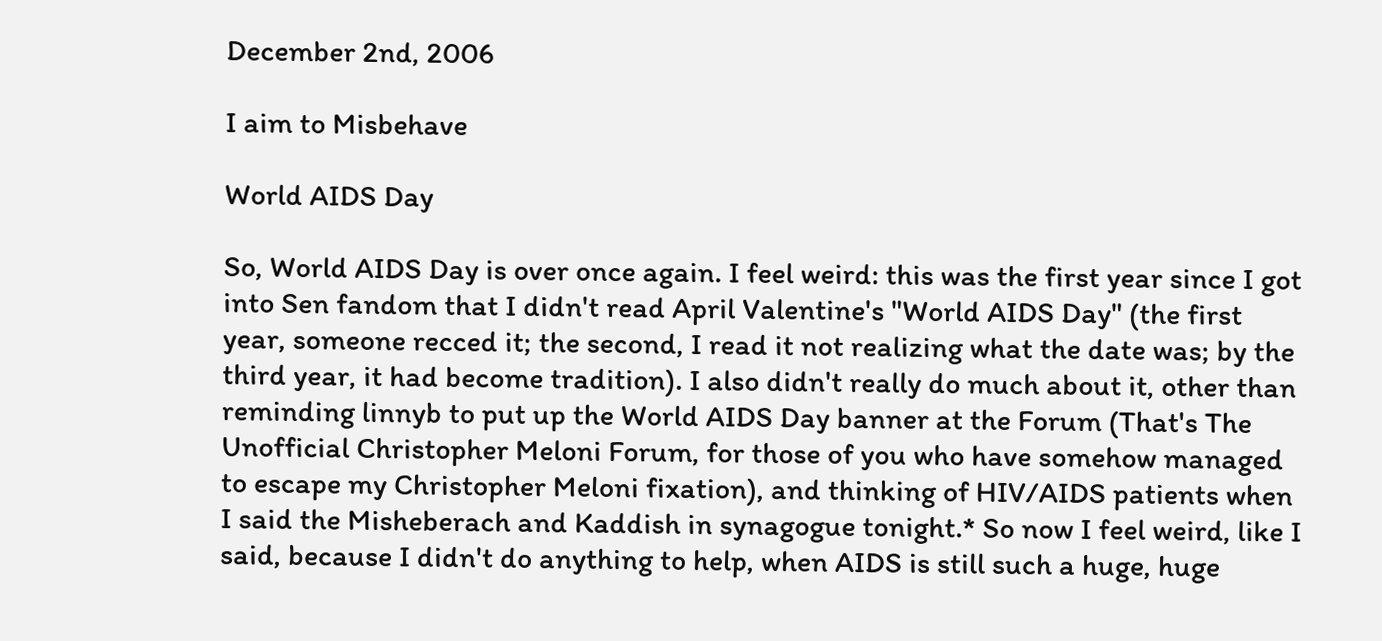December 2nd, 2006

I aim to Misbehave

World AIDS Day

So, World AIDS Day is over once again. I feel weird: this was the first year since I got into Sen fandom that I didn't read April Valentine's "World AIDS Day" (the first year, someone recced it; the second, I read it not realizing what the date was; by the third year, it had become tradition). I also didn't really do much about it, other than reminding linnyb to put up the World AIDS Day banner at the Forum (That's The Unofficial Christopher Meloni Forum, for those of you who have somehow managed to escape my Christopher Meloni fixation), and thinking of HIV/AIDS patients when I said the Misheberach and Kaddish in synagogue tonight.* So now I feel weird, like I said, because I didn't do anything to help, when AIDS is still such a huge, huge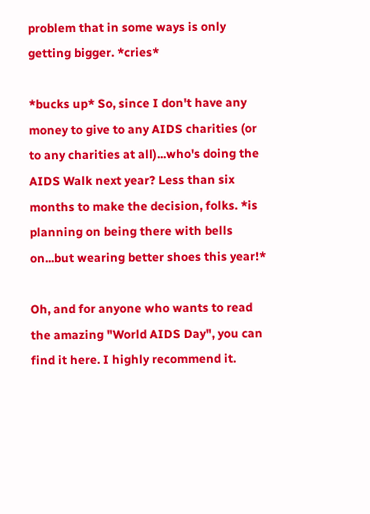problem that in some ways is only getting bigger. *cries*

*bucks up* So, since I don't have any money to give to any AIDS charities (or to any charities at all)...who's doing the AIDS Walk next year? Less than six months to make the decision, folks. *is planning on being there with bells on...but wearing better shoes this year!*

Oh, and for anyone who wants to read the amazing "World AIDS Day", you can find it here. I highly recommend it.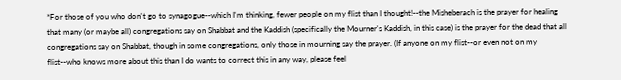*For those of you who don't go to synagogue--which I'm thinking, fewer people on my flist than I thought!--the Misheberach is the prayer for healing that many (or maybe all) congregations say on Shabbat and the Kaddish (specifically the Mourner's Kaddish, in this case) is the prayer for the dead that all congregations say on Shabbat, though in some congregations, only those in mourning say the prayer. (If anyone on my flist--or even not on my flist--who knows more about this than I do wants to correct this in any way, please feel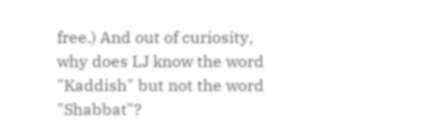free.) And out of curiosity, why does LJ know the word "Kaddish" but not the word "Shabbat"?